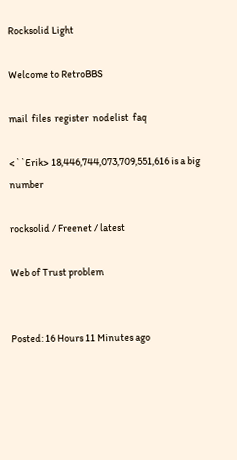Rocksolid Light

Welcome to RetroBBS

mail  files  register  nodelist  faq

<``Erik> 18,446,744,073,709,551,616 is a big number

rocksolid / Freenet / latest

Web of Trust problem


Posted: 16 Hours 11 Minutes ago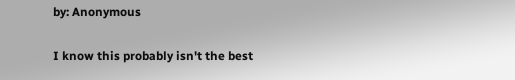by: Anonymous

I know this probably isn't the best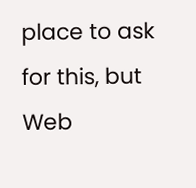place to ask for this, but Web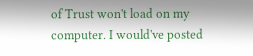of Trust won't load on my computer. I would've posted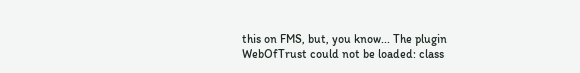this on FMS, but, you know... The plugin WebOfTrust could not be loaded: class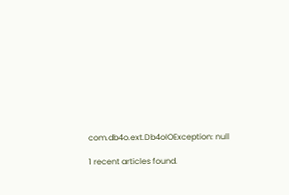com.db4o.ext.Db4oIOException: null

1 recent articles found.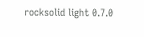rocksolid light 0.7.0